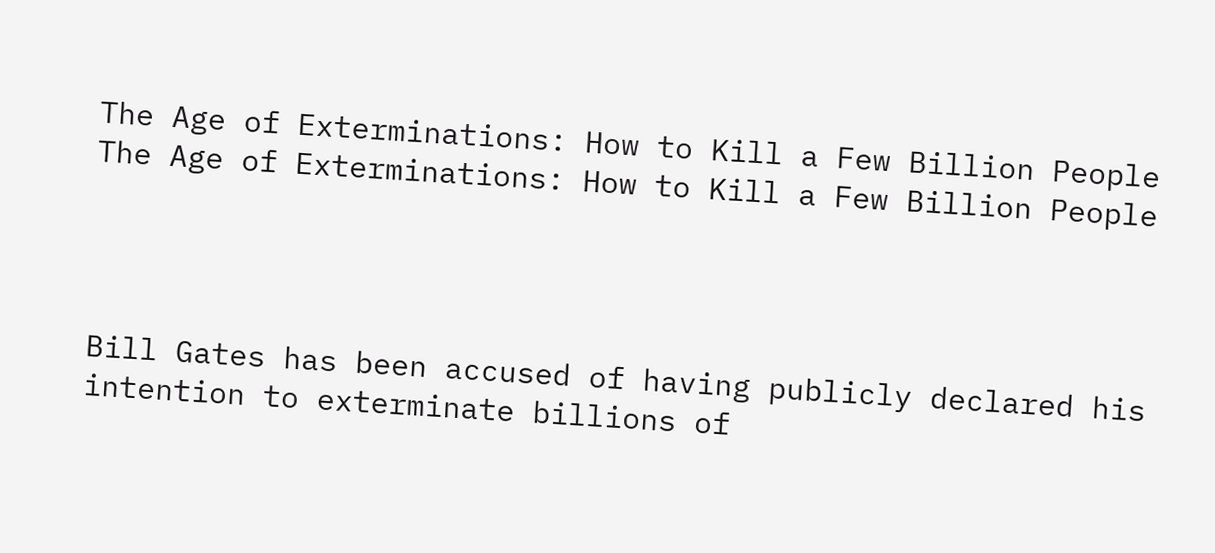The Age of Exterminations: How to Kill a Few Billion People
The Age of Exterminations: How to Kill a Few Billion People




Bill Gates has been accused of having publicly declared his intention to exterminate billions of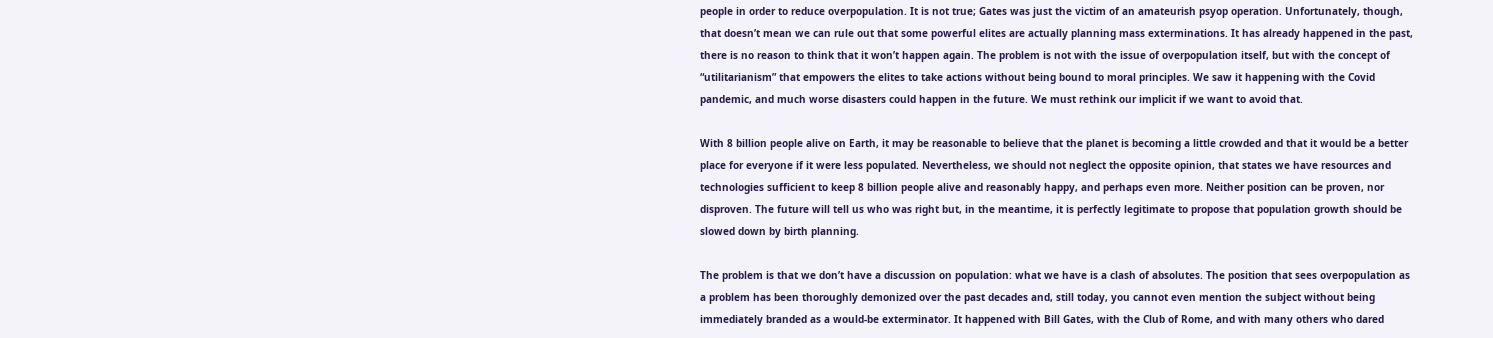people in order to reduce overpopulation. It is not true; Gates was just the victim of an amateurish psyop operation. Unfortunately, though, that doesn’t mean we can rule out that some powerful elites are actually planning mass exterminations. It has already happened in the past, there is no reason to think that it won’t happen again. The problem is not with the issue of overpopulation itself, but with the concept of “utilitarianism” that empowers the elites to take actions without being bound to moral principles. We saw it happening with the Covid pandemic, and much worse disasters could happen in the future. We must rethink our implicit if we want to avoid that.

With 8 billion people alive on Earth, it may be reasonable to believe that the planet is becoming a little crowded and that it would be a better place for everyone if it were less populated. Nevertheless, we should not neglect the opposite opinion, that states we have resources and technologies sufficient to keep 8 billion people alive and reasonably happy, and perhaps even more. Neither position can be proven, nor disproven. The future will tell us who was right but, in the meantime, it is perfectly legitimate to propose that population growth should be slowed down by birth planning.

The problem is that we don’t have a discussion on population: what we have is a clash of absolutes. The position that sees overpopulation as a problem has been thoroughly demonized over the past decades and, still today, you cannot even mention the subject without being immediately branded as a would-be exterminator. It happened with Bill Gates, with the Club of Rome, and with many others who dared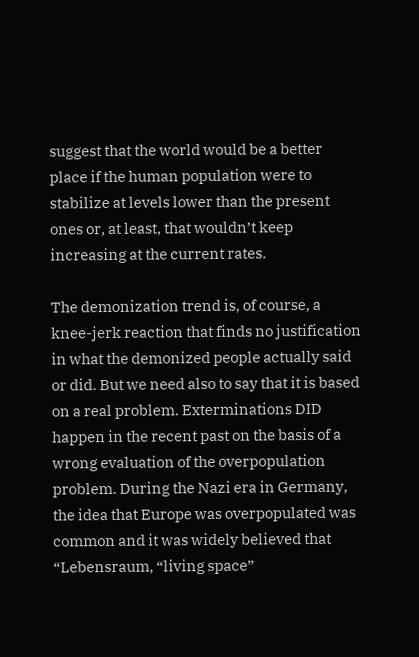suggest that the world would be a better place if the human population were to stabilize at levels lower than the present ones or, at least, that wouldn’t keep increasing at the current rates.

The demonization trend is, of course, a knee-jerk reaction that finds no justification in what the demonized people actually said or did. But we need also to say that it is based on a real problem. Exterminations DID happen in the recent past on the basis of a wrong evaluation of the overpopulation problem. During the Nazi era in Germany, the idea that Europe was overpopulated was common and it was widely believed that “Lebensraum, “living space”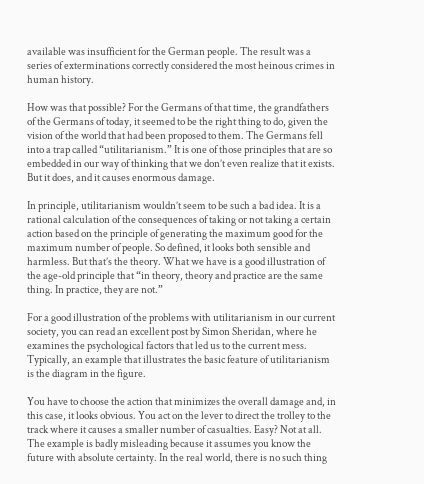available was insufficient for the German people. The result was a series of exterminations correctly considered the most heinous crimes in human history.

How was that possible? For the Germans of that time, the grandfathers of the Germans of today, it seemed to be the right thing to do, given the vision of the world that had been proposed to them. The Germans fell into a trap called “utilitarianism.” It is one of those principles that are so embedded in our way of thinking that we don’t even realize that it exists. But it does, and it causes enormous damage.

In principle, utilitarianism wouldn’t seem to be such a bad idea. It is a rational calculation of the consequences of taking or not taking a certain action based on the principle of generating the maximum good for the maximum number of people. So defined, it looks both sensible and harmless. But that’s the theory. What we have is a good illustration of the age-old principle that “in theory, theory and practice are the same thing. In practice, they are not.”

For a good illustration of the problems with utilitarianism in our current society, you can read an excellent post by Simon Sheridan, where he examines the psychological factors that led us to the current mess. Typically, an example that illustrates the basic feature of utilitarianism is the diagram in the figure.

You have to choose the action that minimizes the overall damage and, in this case, it looks obvious. You act on the lever to direct the trolley to the track where it causes a smaller number of casualties. Easy? Not at all. The example is badly misleading because it assumes you know the future with absolute certainty. In the real world, there is no such thing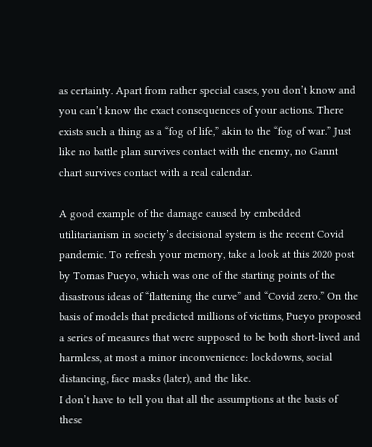as certainty. Apart from rather special cases, you don’t know and you can’t know the exact consequences of your actions. There exists such a thing as a “fog of life,” akin to the “fog of war.” Just like no battle plan survives contact with the enemy, no Gannt chart survives contact with a real calendar.

A good example of the damage caused by embedded utilitarianism in society’s decisional system is the recent Covid pandemic. To refresh your memory, take a look at this 2020 post by Tomas Pueyo, which was one of the starting points of the disastrous ideas of “flattening the curve” and “Covid zero.” On the basis of models that predicted millions of victims, Pueyo proposed a series of measures that were supposed to be both short-lived and harmless, at most a minor inconvenience: lockdowns, social distancing, face masks (later), and the like.
I don’t have to tell you that all the assumptions at the basis of these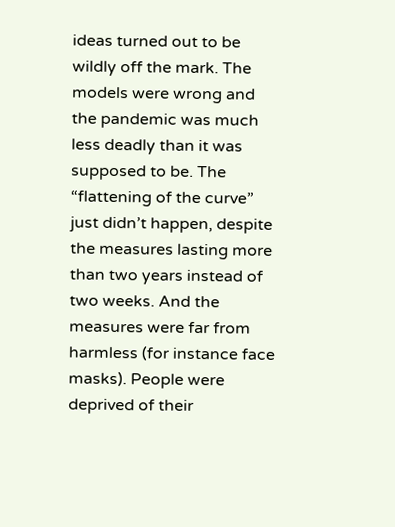ideas turned out to be wildly off the mark. The models were wrong and the pandemic was much less deadly than it was supposed to be. The “flattening of the curve” just didn’t happen, despite the measures lasting more than two years instead of two weeks. And the measures were far from harmless (for instance face masks). People were deprived of their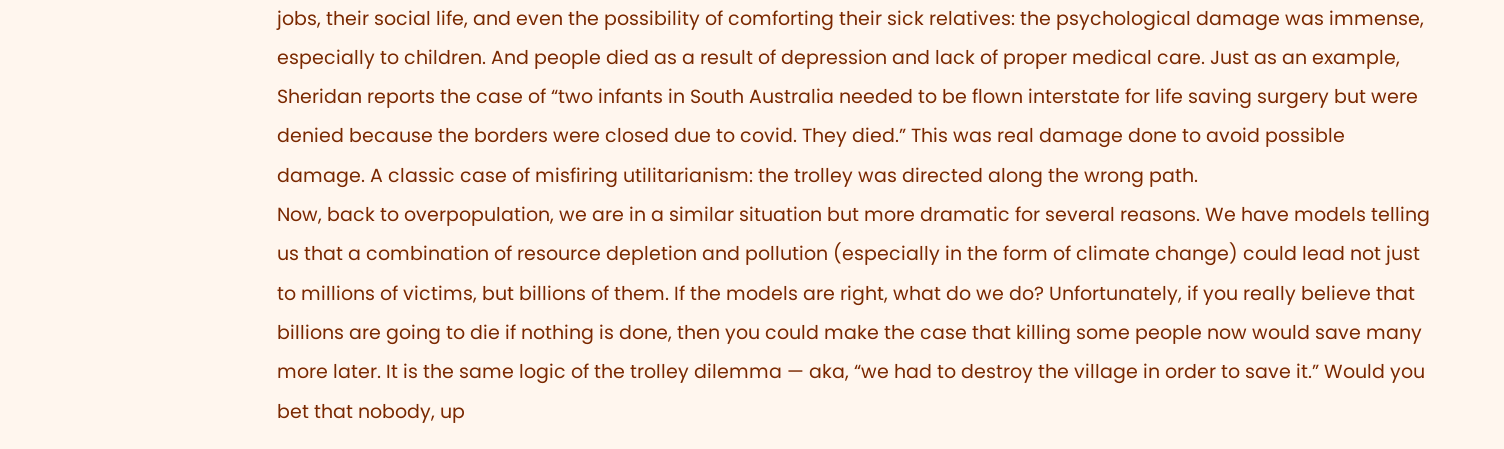jobs, their social life, and even the possibility of comforting their sick relatives: the psychological damage was immense, especially to children. And people died as a result of depression and lack of proper medical care. Just as an example, Sheridan reports the case of “two infants in South Australia needed to be flown interstate for life saving surgery but were denied because the borders were closed due to covid. They died.” This was real damage done to avoid possible damage. A classic case of misfiring utilitarianism: the trolley was directed along the wrong path.
Now, back to overpopulation, we are in a similar situation but more dramatic for several reasons. We have models telling us that a combination of resource depletion and pollution (especially in the form of climate change) could lead not just to millions of victims, but billions of them. If the models are right, what do we do? Unfortunately, if you really believe that billions are going to die if nothing is done, then you could make the case that killing some people now would save many more later. It is the same logic of the trolley dilemma — aka, “we had to destroy the village in order to save it.” Would you bet that nobody, up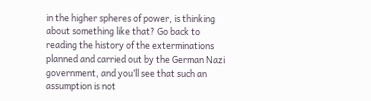in the higher spheres of power, is thinking about something like that? Go back to reading the history of the exterminations planned and carried out by the German Nazi government, and you’ll see that such an assumption is not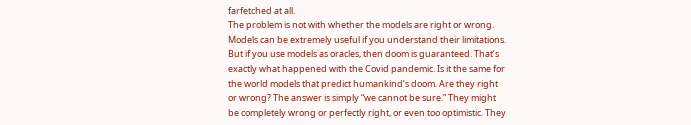farfetched at all.
The problem is not with whether the models are right or wrong. Models can be extremely useful if you understand their limitations. But if you use models as oracles, then doom is guaranteed. That’s exactly what happened with the Covid pandemic. Is it the same for the world models that predict humankind’s doom. Are they right or wrong? The answer is simply “we cannot be sure.” They might be completely wrong or perfectly right, or even too optimistic. They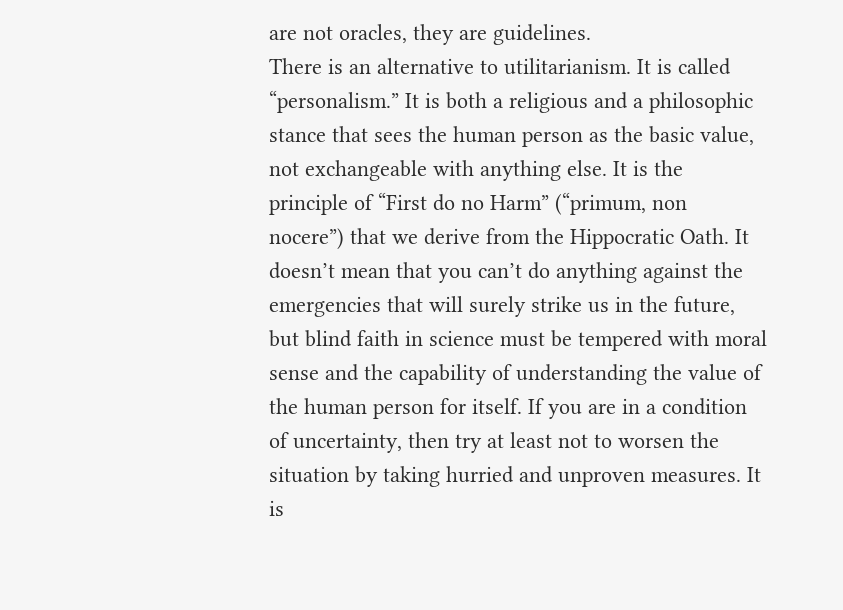are not oracles, they are guidelines.
There is an alternative to utilitarianism. It is called “personalism.” It is both a religious and a philosophic stance that sees the human person as the basic value, not exchangeable with anything else. It is the principle of “First do no Harm” (“primum, non nocere”) that we derive from the Hippocratic Oath. It doesn’t mean that you can’t do anything against the emergencies that will surely strike us in the future, but blind faith in science must be tempered with moral sense and the capability of understanding the value of the human person for itself. If you are in a condition of uncertainty, then try at least not to worsen the situation by taking hurried and unproven measures. It is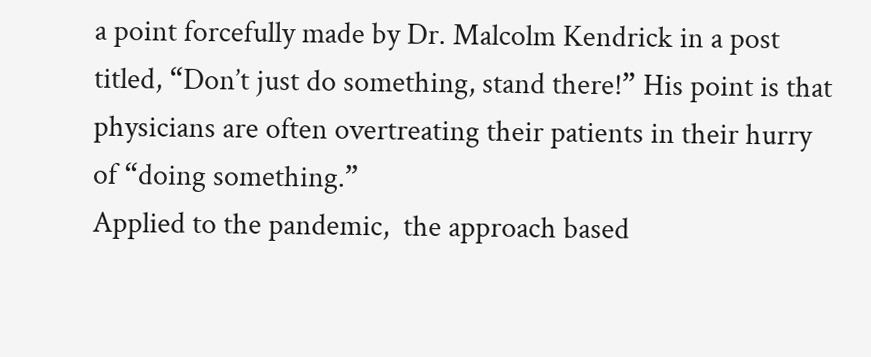a point forcefully made by Dr. Malcolm Kendrick in a post titled, “Don’t just do something, stand there!” His point is that physicians are often overtreating their patients in their hurry of “doing something.”
Applied to the pandemic,  the approach based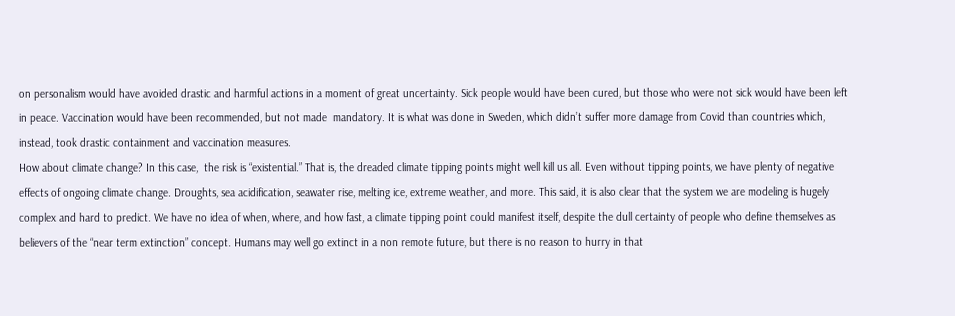on personalism would have avoided drastic and harmful actions in a moment of great uncertainty. Sick people would have been cured, but those who were not sick would have been left in peace. Vaccination would have been recommended, but not made  mandatory. It is what was done in Sweden, which didn’t suffer more damage from Covid than countries which, instead, took drastic containment and vaccination measures.
How about climate change? In this case,  the risk is “existential.” That is, the dreaded climate tipping points might well kill us all. Even without tipping points, we have plenty of negative effects of ongoing climate change. Droughts, sea acidification, seawater rise, melting ice, extreme weather, and more. This said, it is also clear that the system we are modeling is hugely complex and hard to predict. We have no idea of when, where, and how fast, a climate tipping point could manifest itself, despite the dull certainty of people who define themselves as believers of the “near term extinction” concept. Humans may well go extinct in a non remote future, but there is no reason to hurry in that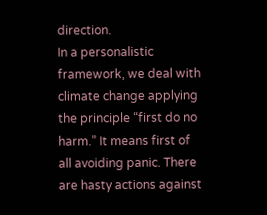direction.
In a personalistic framework, we deal with climate change applying the principle “first do no harm.” It means first of all avoiding panic. There are hasty actions against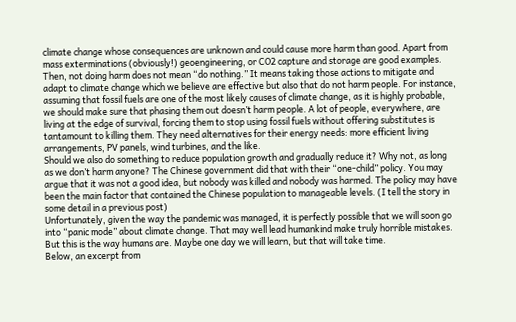climate change whose consequences are unknown and could cause more harm than good. Apart from mass exterminations (obviously!) geoengineering, or CO2 capture and storage are good examples. Then, not doing harm does not mean “do nothing.” It means taking those actions to mitigate and adapt to climate change which we believe are effective but also that do not harm people. For instance, assuming that fossil fuels are one of the most likely causes of climate change, as it is highly probable, we should make sure that phasing them out doesn’t harm people. A lot of people, everywhere, are living at the edge of survival, forcing them to stop using fossil fuels without offering substitutes is tantamount to killing them. They need alternatives for their energy needs: more efficient living arrangements, PV panels, wind turbines, and the like.
Should we also do something to reduce population growth and gradually reduce it? Why not, as long as we don’t harm anyone? The Chinese government did that with their “one-child” policy. You may argue that it was not a good idea, but nobody was killed and nobody was harmed. The policy may have been the main factor that contained the Chinese population to manageable levels. (I tell the story in some detail in a previous post)
Unfortunately, given the way the pandemic was managed, it is perfectly possible that we will soon go into “panic mode” about climate change. That may well lead humankind make truly horrible mistakes. But this is the way humans are. Maybe one day we will learn, but that will take time.
Below, an excerpt from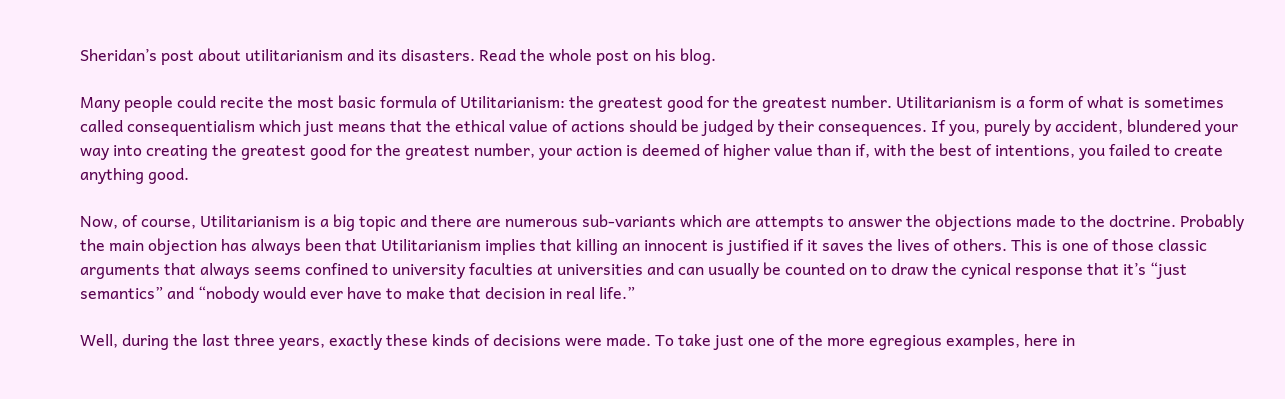Sheridan’s post about utilitarianism and its disasters. Read the whole post on his blog.

Many people could recite the most basic formula of Utilitarianism: the greatest good for the greatest number. Utilitarianism is a form of what is sometimes called consequentialism which just means that the ethical value of actions should be judged by their consequences. If you, purely by accident, blundered your way into creating the greatest good for the greatest number, your action is deemed of higher value than if, with the best of intentions, you failed to create anything good.

Now, of course, Utilitarianism is a big topic and there are numerous sub-variants which are attempts to answer the objections made to the doctrine. Probably the main objection has always been that Utilitarianism implies that killing an innocent is justified if it saves the lives of others. This is one of those classic arguments that always seems confined to university faculties at universities and can usually be counted on to draw the cynical response that it’s “just semantics” and “nobody would ever have to make that decision in real life.”

Well, during the last three years, exactly these kinds of decisions were made. To take just one of the more egregious examples, here in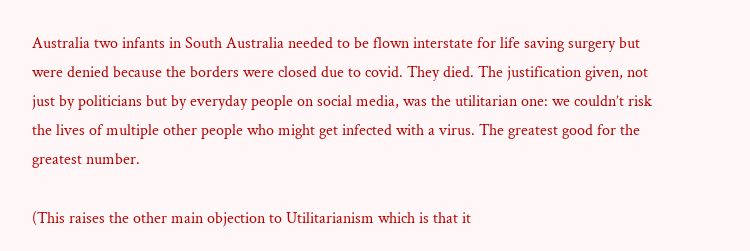Australia two infants in South Australia needed to be flown interstate for life saving surgery but were denied because the borders were closed due to covid. They died. The justification given, not just by politicians but by everyday people on social media, was the utilitarian one: we couldn’t risk the lives of multiple other people who might get infected with a virus. The greatest good for the greatest number.

(This raises the other main objection to Utilitarianism which is that it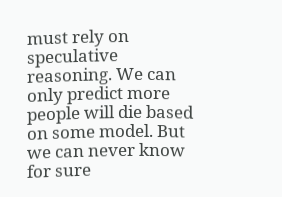must rely on speculative reasoning. We can only predict more people will die based on some model. But we can never know for sure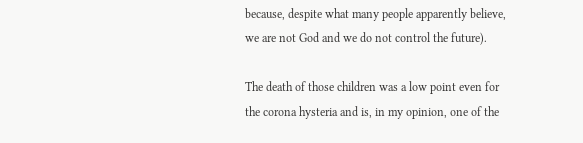because, despite what many people apparently believe, we are not God and we do not control the future).

The death of those children was a low point even for the corona hysteria and is, in my opinion, one of the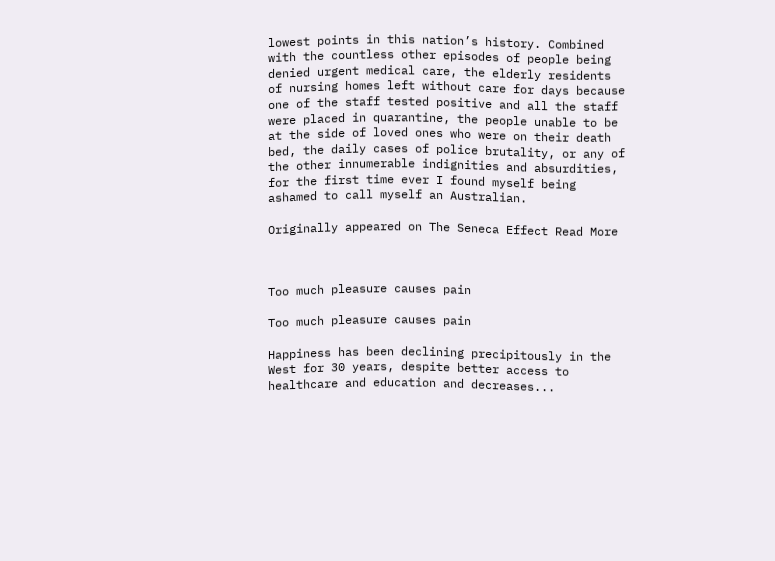lowest points in this nation’s history. Combined with the countless other episodes of people being denied urgent medical care, the elderly residents of nursing homes left without care for days because one of the staff tested positive and all the staff were placed in quarantine, the people unable to be at the side of loved ones who were on their death bed, the daily cases of police brutality, or any of the other innumerable indignities and absurdities, for the first time ever I found myself being ashamed to call myself an Australian.

Originally appeared on The Seneca Effect Read More



Too much pleasure causes pain

Too much pleasure causes pain

Happiness has been declining precipitously in the West for 30 years, despite better access to healthcare and education and decreases...